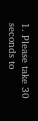1. Please take 30 seconds to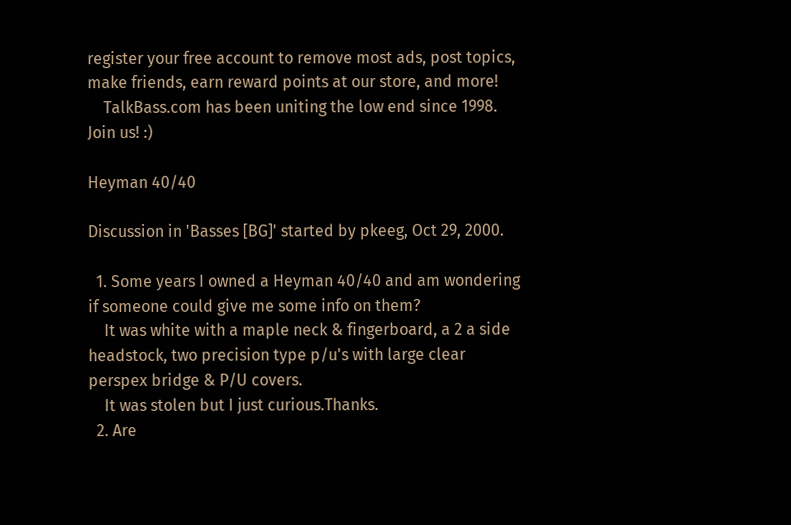register your free account to remove most ads, post topics, make friends, earn reward points at our store, and more!
    TalkBass.com has been uniting the low end since 1998.  Join us! :)

Heyman 40/40

Discussion in 'Basses [BG]' started by pkeeg, Oct 29, 2000.

  1. Some years I owned a Heyman 40/40 and am wondering if someone could give me some info on them?
    It was white with a maple neck & fingerboard, a 2 a side headstock, two precision type p/u's with large clear perspex bridge & P/U covers.
    It was stolen but I just curious.Thanks.
  2. Are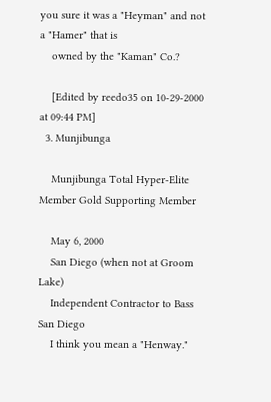you sure it was a "Heyman" and not a "Hamer" that is
    owned by the "Kaman" Co.?

    [Edited by reedo35 on 10-29-2000 at 09:44 PM]
  3. Munjibunga

    Munjibunga Total Hyper-Elite Member Gold Supporting Member

    May 6, 2000
    San Diego (when not at Groom Lake)
    Independent Contractor to Bass San Diego
    I think you mean a "Henway."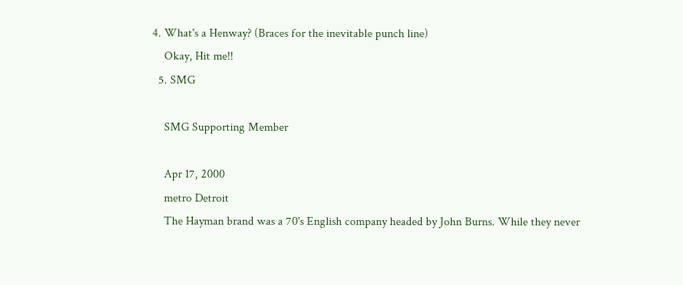4. What's a Henway? (Braces for the inevitable punch line)
    Okay, Hit me!!
  5. SMG

    SMG Supporting Member

    Apr 17, 2000
    metro Detroit
    The Hayman brand was a 70's English company headed by John Burns. While they never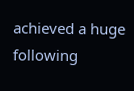achieved a huge following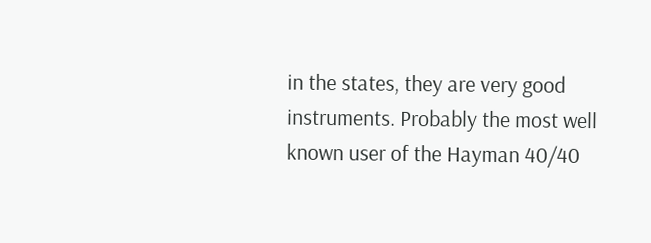in the states, they are very good instruments. Probably the most well known user of the Hayman 40/40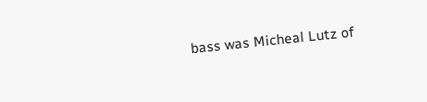bass was Micheal Lutz of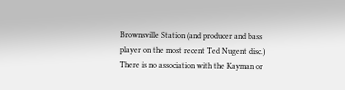Brownsville Station (and producer and bass player on the most recent Ted Nugent disc.) There is no association with the Kayman or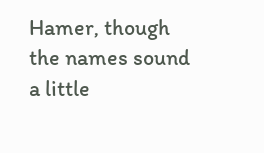Hamer, though the names sound a little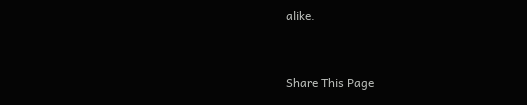alike.


Share This Page